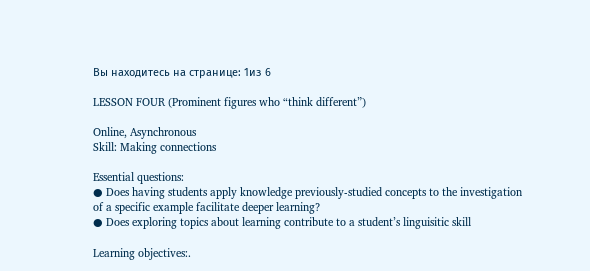Вы находитесь на странице: 1из 6

LESSON FOUR (Prominent figures who “think different”)

Online, Asynchronous
Skill: Making connections

Essential questions:
● Does having students apply knowledge previously-studied concepts to the investigation
of a specific example facilitate deeper learning?
● Does exploring topics about learning contribute to a student’s linguisitic skill

Learning objectives:.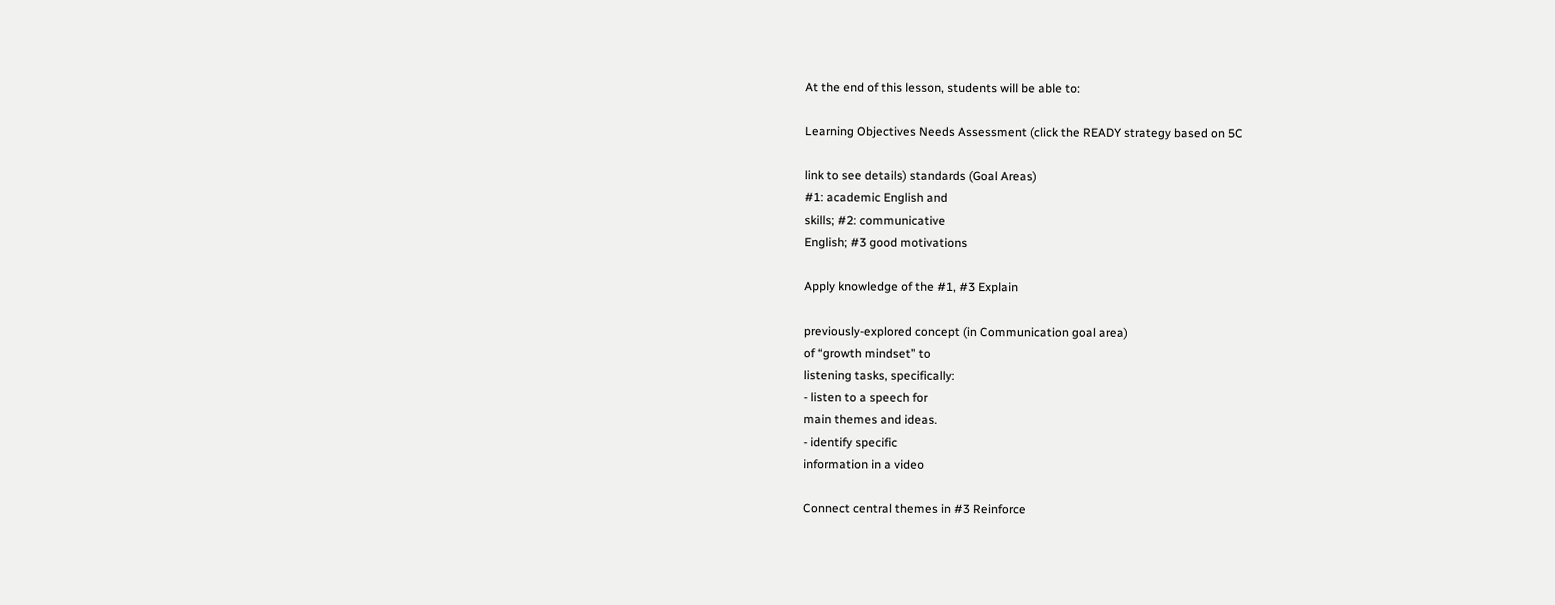At the end of this lesson, students will be able to:

Learning Objectives Needs Assessment (click the READY strategy based on 5C

link to see details) standards (Goal Areas)
#1: academic English and
skills; #2: communicative
English; #3 good motivations

Apply knowledge of the #1, #3 Explain

previously-explored concept (in Communication goal area)
of “growth mindset” to
listening tasks, specifically:
- listen to a speech for
main themes and ideas.
- identify specific
information in a video

Connect central themes in #3 Reinforce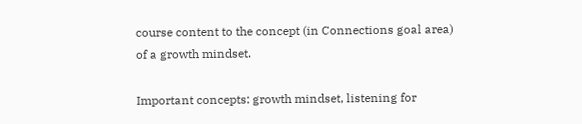course content to the concept (in Connections goal area)
of a growth mindset.

Important concepts: growth mindset, listening for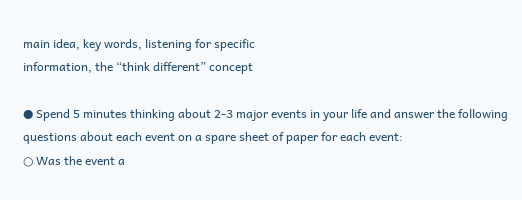main idea, key words, listening for specific
information, the “think different” concept

● Spend 5 minutes thinking about 2-3 major events in your life and answer the following
questions about each event on a spare sheet of paper for each event:
○ Was the event a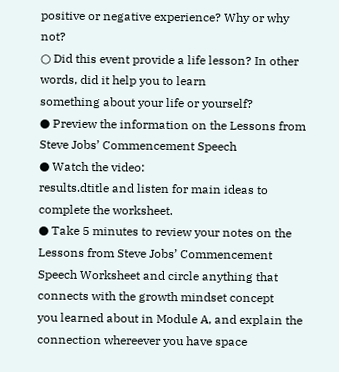positive or negative experience? Why or why not?
○ Did this event provide a life lesson? In other words, did it help you to learn
something about your life or yourself?
● Preview the information on the Lessons from Steve Jobs’ Commencement Speech
● Watch the video:
results.dtitle and listen for main ideas to complete the worksheet.
● Take 5 minutes to review your notes on the Lessons from Steve Jobs’ Commencement
Speech Worksheet and circle anything that connects with the growth mindset concept
you learned about in Module A, and explain the connection whereever you have space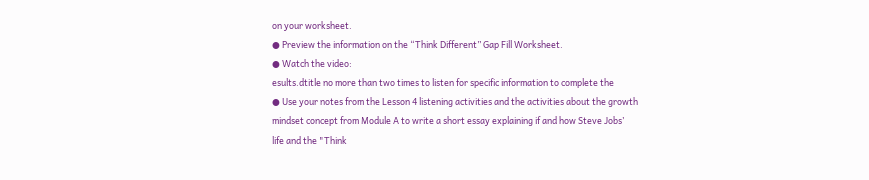on your worksheet.
● Preview the information on the “Think Different” Gap Fill Worksheet.
● Watch the video:
esults.dtitle no more than two times to listen for specific information to complete the
● Use your notes from the Lesson 4 listening activities and the activities about the growth
mindset concept from Module A to write a short essay explaining if and how Steve Jobs’
life and the "Think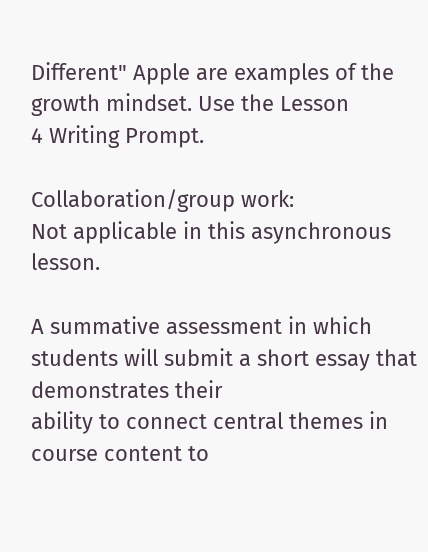Different" Apple are examples of the growth mindset. Use the Lesson
4 Writing Prompt.

Collaboration/group work:
Not applicable in this asynchronous lesson.

A summative assessment in which students will submit a short essay that demonstrates their
ability to connect central themes in course content to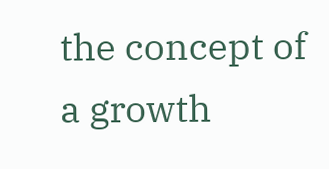the concept of a growth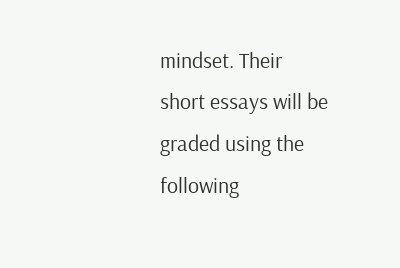mindset. Their
short essays will be graded using the following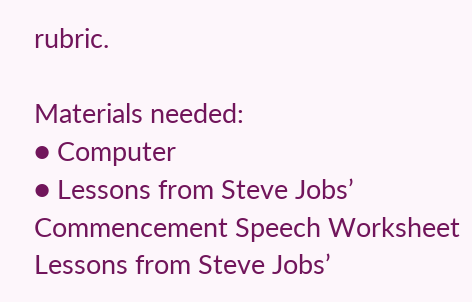rubric.

Materials needed:
● Computer
● Lessons from Steve Jobs’ Commencement Speech Worksheet
Lessons from Steve Jobs’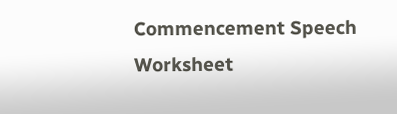Commencement Speech Worksheet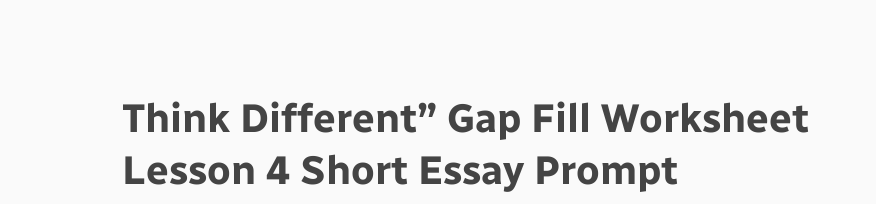Think Different” Gap Fill Worksheet
Lesson 4 Short Essay Prompt